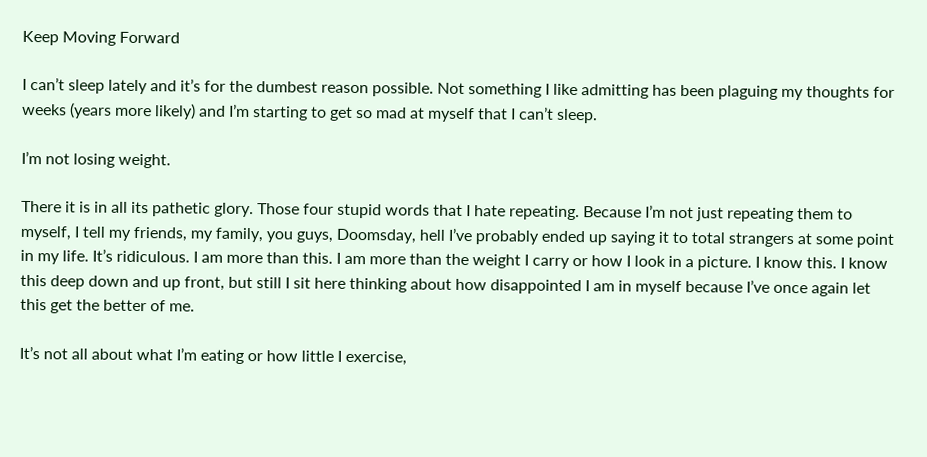Keep Moving Forward

I can’t sleep lately and it’s for the dumbest reason possible. Not something I like admitting has been plaguing my thoughts for weeks (years more likely) and I’m starting to get so mad at myself that I can’t sleep.

I’m not losing weight.

There it is in all its pathetic glory. Those four stupid words that I hate repeating. Because I’m not just repeating them to myself, I tell my friends, my family, you guys, Doomsday, hell I’ve probably ended up saying it to total strangers at some point in my life. It’s ridiculous. I am more than this. I am more than the weight I carry or how I look in a picture. I know this. I know this deep down and up front, but still I sit here thinking about how disappointed I am in myself because I’ve once again let this get the better of me.

It’s not all about what I’m eating or how little I exercise,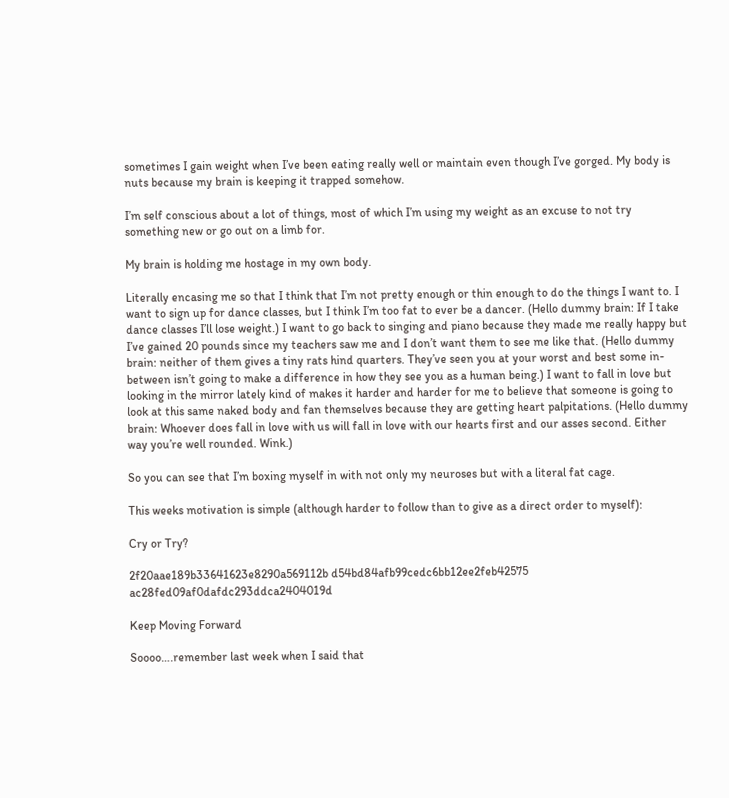sometimes I gain weight when I’ve been eating really well or maintain even though I’ve gorged. My body is nuts because my brain is keeping it trapped somehow.

I’m self conscious about a lot of things, most of which I’m using my weight as an excuse to not try something new or go out on a limb for.

My brain is holding me hostage in my own body.

Literally encasing me so that I think that I’m not pretty enough or thin enough to do the things I want to. I want to sign up for dance classes, but I think I’m too fat to ever be a dancer. (Hello dummy brain: If I take dance classes I’ll lose weight.) I want to go back to singing and piano because they made me really happy but I’ve gained 20 pounds since my teachers saw me and I don’t want them to see me like that. (Hello dummy brain: neither of them gives a tiny rats hind quarters. They’ve seen you at your worst and best some in-between isn’t going to make a difference in how they see you as a human being.) I want to fall in love but looking in the mirror lately kind of makes it harder and harder for me to believe that someone is going to look at this same naked body and fan themselves because they are getting heart palpitations. (Hello dummy brain: Whoever does fall in love with us will fall in love with our hearts first and our asses second. Either way you’re well rounded. Wink.)

So you can see that I’m boxing myself in with not only my neuroses but with a literal fat cage.

This weeks motivation is simple (although harder to follow than to give as a direct order to myself):

Cry or Try?

2f20aae189b33641623e8290a569112b d54bd84afb99cedc6bb12ee2feb42575 ac28fed09af0dafdc293ddca2404019d

Keep Moving Forward

Soooo….remember last week when I said that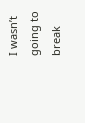I wasn’t going to break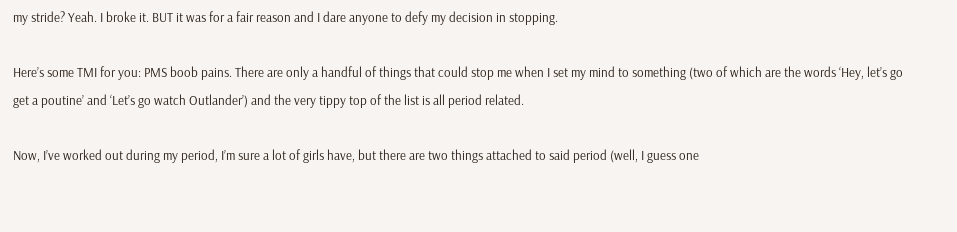my stride? Yeah. I broke it. BUT it was for a fair reason and I dare anyone to defy my decision in stopping.

Here’s some TMI for you: PMS boob pains. There are only a handful of things that could stop me when I set my mind to something (two of which are the words ‘Hey, let’s go get a poutine’ and ‘Let’s go watch Outlander’) and the very tippy top of the list is all period related.

Now, I’ve worked out during my period, I’m sure a lot of girls have, but there are two things attached to said period (well, I guess one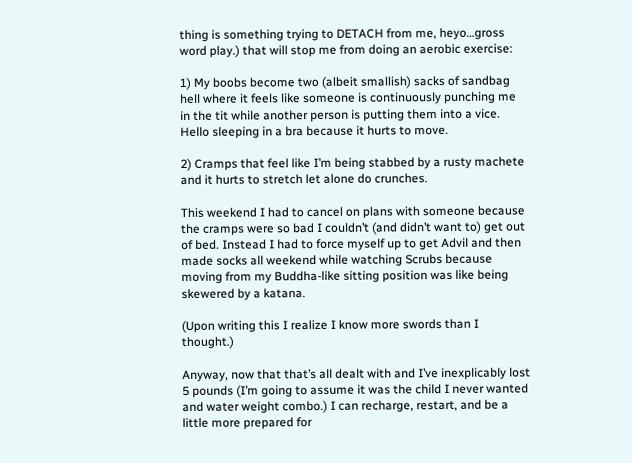thing is something trying to DETACH from me, heyo…gross word play.) that will stop me from doing an aerobic exercise:

1) My boobs become two (albeit smallish) sacks of sandbag hell where it feels like someone is continuously punching me in the tit while another person is putting them into a vice. Hello sleeping in a bra because it hurts to move.

2) Cramps that feel like I’m being stabbed by a rusty machete and it hurts to stretch let alone do crunches.

This weekend I had to cancel on plans with someone because the cramps were so bad I couldn’t (and didn’t want to) get out of bed. Instead I had to force myself up to get Advil and then made socks all weekend while watching Scrubs because moving from my Buddha-like sitting position was like being skewered by a katana.

(Upon writing this I realize I know more swords than I thought.)

Anyway, now that that’s all dealt with and I’ve inexplicably lost 5 pounds (I’m going to assume it was the child I never wanted and water weight combo.) I can recharge, restart, and be a little more prepared for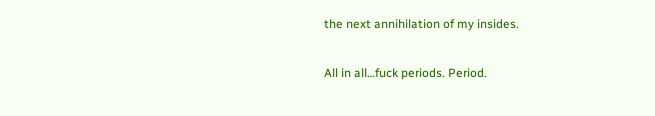the next annihilation of my insides.

All in all…fuck periods. Period.